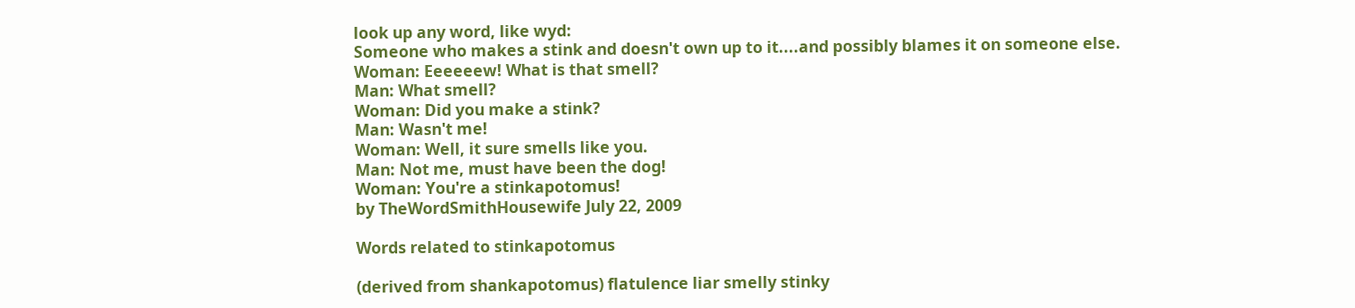look up any word, like wyd:
Someone who makes a stink and doesn't own up to it....and possibly blames it on someone else.
Woman: Eeeeeew! What is that smell?
Man: What smell?
Woman: Did you make a stink?
Man: Wasn't me!
Woman: Well, it sure smells like you.
Man: Not me, must have been the dog!
Woman: You're a stinkapotomus!
by TheWordSmithHousewife July 22, 2009

Words related to stinkapotomus

(derived from shankapotomus) flatulence liar smelly stinky